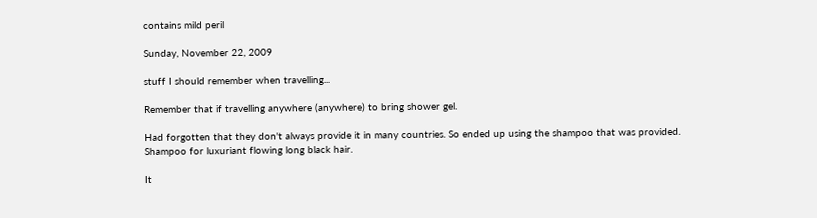contains mild peril

Sunday, November 22, 2009

stuff I should remember when travelling...

Remember that if travelling anywhere (anywhere) to bring shower gel.

Had forgotten that they don't always provide it in many countries. So ended up using the shampoo that was provided. Shampoo for luxuriant flowing long black hair.

It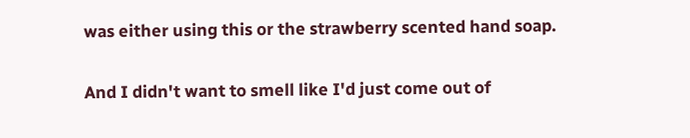was either using this or the strawberry scented hand soap.

And I didn't want to smell like I'd just come out of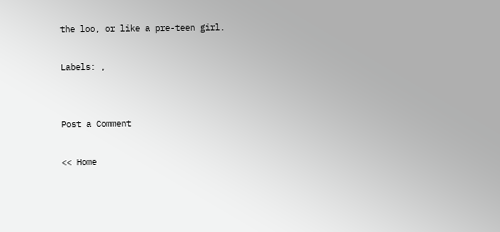the loo, or like a pre-teen girl.

Labels: ,


Post a Comment

<< Home